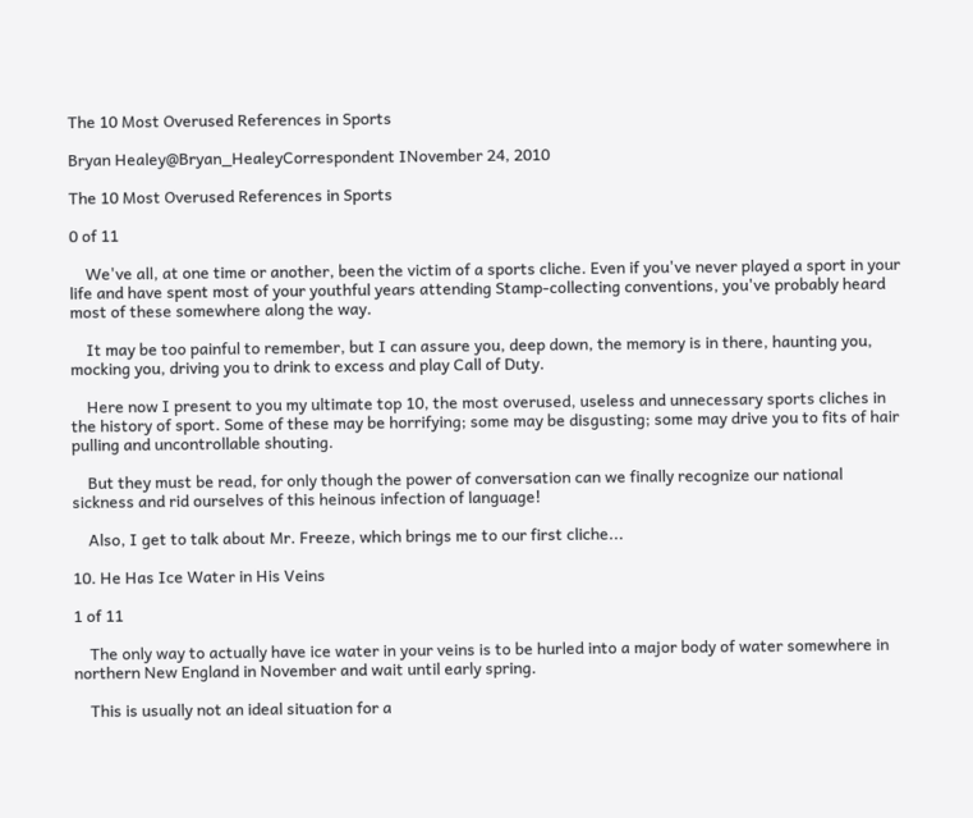The 10 Most Overused References in Sports

Bryan Healey@Bryan_HealeyCorrespondent INovember 24, 2010

The 10 Most Overused References in Sports

0 of 11

    We've all, at one time or another, been the victim of a sports cliche. Even if you've never played a sport in your life and have spent most of your youthful years attending Stamp-collecting conventions, you've probably heard most of these somewhere along the way.

    It may be too painful to remember, but I can assure you, deep down, the memory is in there, haunting you, mocking you, driving you to drink to excess and play Call of Duty.

    Here now I present to you my ultimate top 10, the most overused, useless and unnecessary sports cliches in the history of sport. Some of these may be horrifying; some may be disgusting; some may drive you to fits of hair pulling and uncontrollable shouting.

    But they must be read, for only though the power of conversation can we finally recognize our national sickness and rid ourselves of this heinous infection of language!

    Also, I get to talk about Mr. Freeze, which brings me to our first cliche...

10. He Has Ice Water in His Veins

1 of 11

    The only way to actually have ice water in your veins is to be hurled into a major body of water somewhere in northern New England in November and wait until early spring.

    This is usually not an ideal situation for a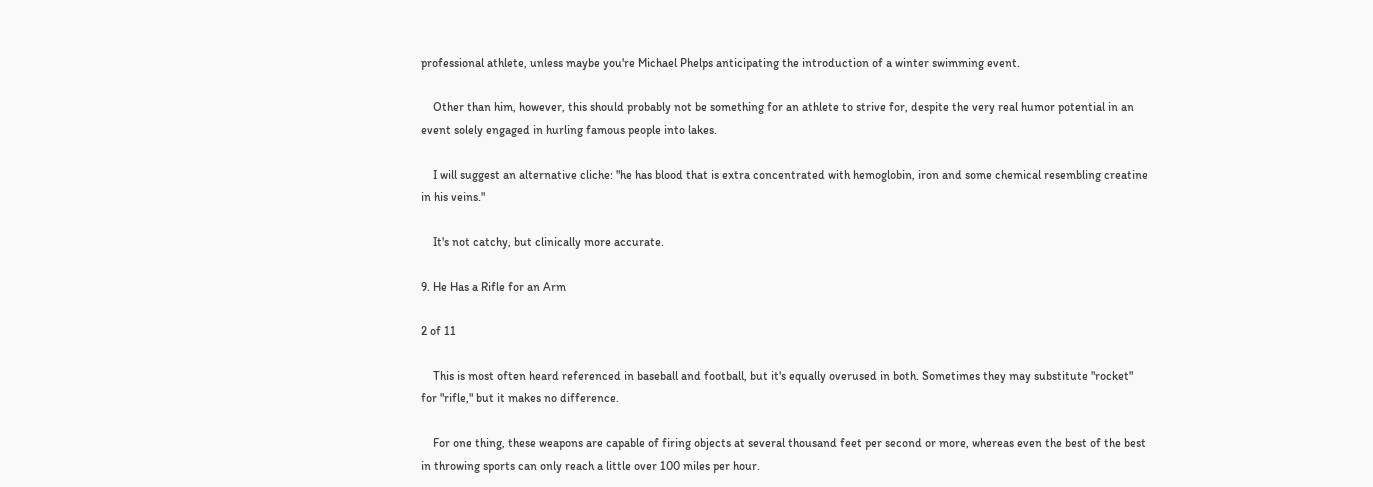professional athlete, unless maybe you're Michael Phelps anticipating the introduction of a winter swimming event.

    Other than him, however, this should probably not be something for an athlete to strive for, despite the very real humor potential in an event solely engaged in hurling famous people into lakes.

    I will suggest an alternative cliche: "he has blood that is extra concentrated with hemoglobin, iron and some chemical resembling creatine in his veins."

    It's not catchy, but clinically more accurate.

9. He Has a Rifle for an Arm

2 of 11

    This is most often heard referenced in baseball and football, but it's equally overused in both. Sometimes they may substitute "rocket" for "rifle," but it makes no difference.

    For one thing, these weapons are capable of firing objects at several thousand feet per second or more, whereas even the best of the best in throwing sports can only reach a little over 100 miles per hour.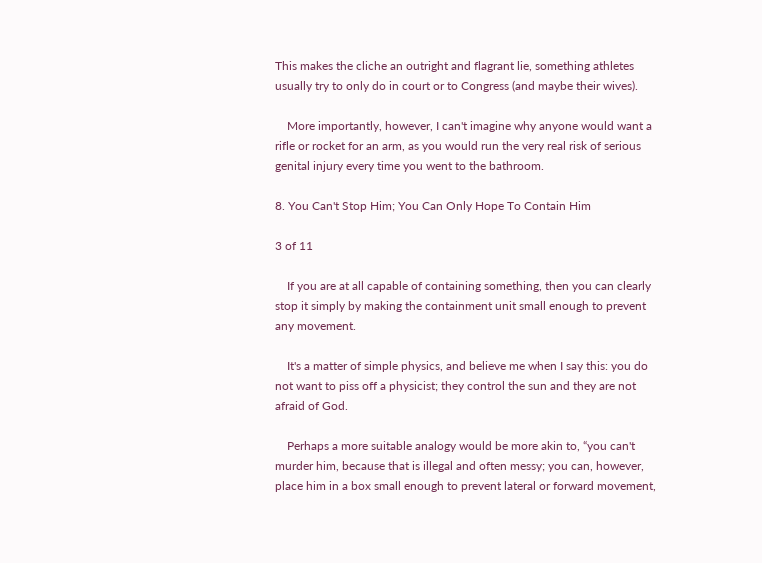This makes the cliche an outright and flagrant lie, something athletes usually try to only do in court or to Congress (and maybe their wives).

    More importantly, however, I can't imagine why anyone would want a rifle or rocket for an arm, as you would run the very real risk of serious genital injury every time you went to the bathroom.

8. You Can't Stop Him; You Can Only Hope To Contain Him

3 of 11

    If you are at all capable of containing something, then you can clearly stop it simply by making the containment unit small enough to prevent any movement.

    It's a matter of simple physics, and believe me when I say this: you do not want to piss off a physicist; they control the sun and they are not afraid of God.

    Perhaps a more suitable analogy would be more akin to, “you can't murder him, because that is illegal and often messy; you can, however, place him in a box small enough to prevent lateral or forward movement,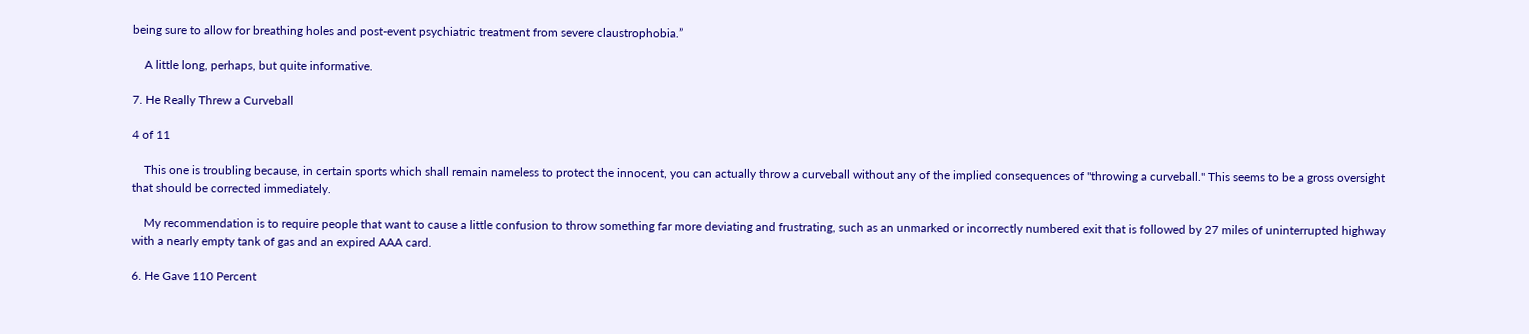being sure to allow for breathing holes and post-event psychiatric treatment from severe claustrophobia.”

    A little long, perhaps, but quite informative.

7. He Really Threw a Curveball

4 of 11

    This one is troubling because, in certain sports which shall remain nameless to protect the innocent, you can actually throw a curveball without any of the implied consequences of "throwing a curveball." This seems to be a gross oversight that should be corrected immediately.

    My recommendation is to require people that want to cause a little confusion to throw something far more deviating and frustrating, such as an unmarked or incorrectly numbered exit that is followed by 27 miles of uninterrupted highway with a nearly empty tank of gas and an expired AAA card.

6. He Gave 110 Percent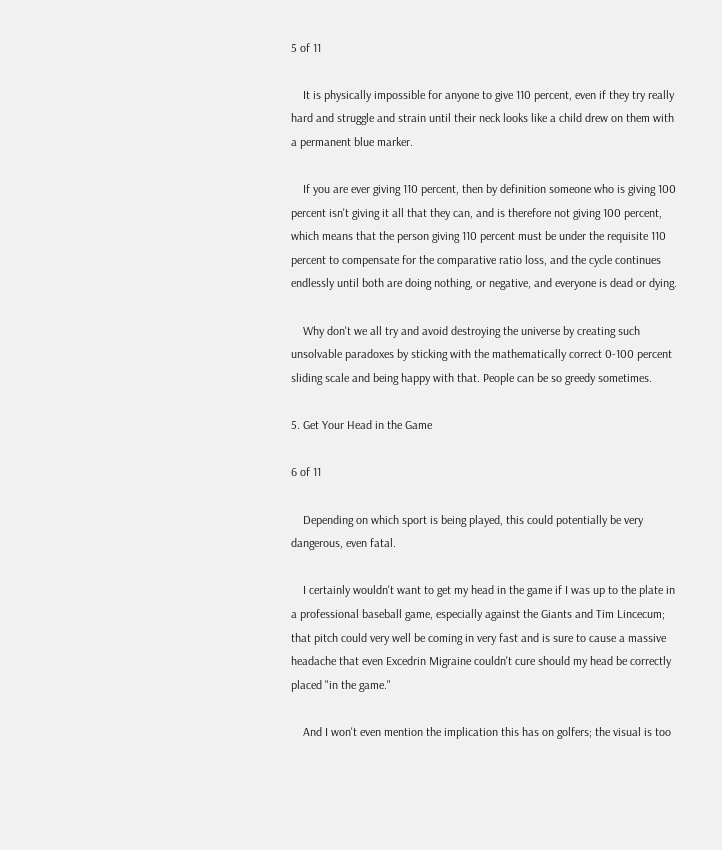5 of 11

    It is physically impossible for anyone to give 110 percent, even if they try really hard and struggle and strain until their neck looks like a child drew on them with a permanent blue marker.

    If you are ever giving 110 percent, then by definition someone who is giving 100 percent isn't giving it all that they can, and is therefore not giving 100 percent, which means that the person giving 110 percent must be under the requisite 110 percent to compensate for the comparative ratio loss, and the cycle continues endlessly until both are doing nothing, or negative, and everyone is dead or dying.

    Why don't we all try and avoid destroying the universe by creating such unsolvable paradoxes by sticking with the mathematically correct 0-100 percent sliding scale and being happy with that. People can be so greedy sometimes.

5. Get Your Head in the Game

6 of 11

    Depending on which sport is being played, this could potentially be very dangerous, even fatal.

    I certainly wouldn't want to get my head in the game if I was up to the plate in a professional baseball game, especially against the Giants and Tim Lincecum; that pitch could very well be coming in very fast and is sure to cause a massive headache that even Excedrin Migraine couldn't cure should my head be correctly placed "in the game."

    And I won't even mention the implication this has on golfers; the visual is too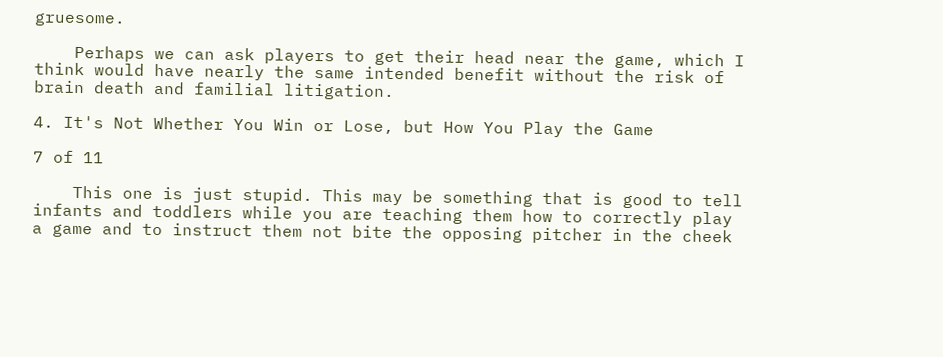gruesome.

    Perhaps we can ask players to get their head near the game, which I think would have nearly the same intended benefit without the risk of brain death and familial litigation.

4. It's Not Whether You Win or Lose, but How You Play the Game

7 of 11

    This one is just stupid. This may be something that is good to tell infants and toddlers while you are teaching them how to correctly play a game and to instruct them not bite the opposing pitcher in the cheek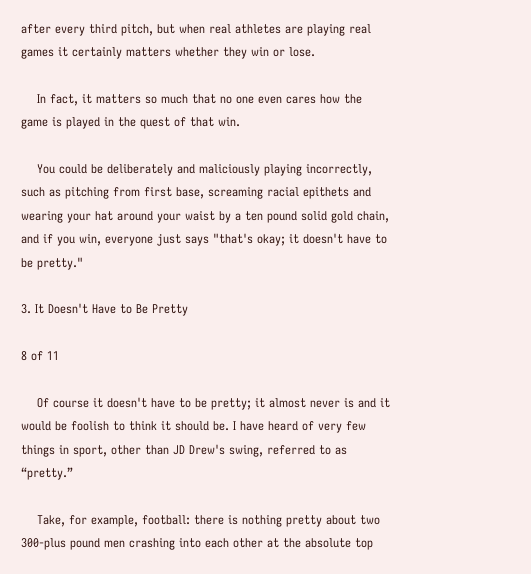after every third pitch, but when real athletes are playing real games it certainly matters whether they win or lose.

    In fact, it matters so much that no one even cares how the game is played in the quest of that win.

    You could be deliberately and maliciously playing incorrectly, such as pitching from first base, screaming racial epithets and wearing your hat around your waist by a ten pound solid gold chain, and if you win, everyone just says "that's okay; it doesn't have to be pretty."

3. It Doesn't Have to Be Pretty

8 of 11

    Of course it doesn't have to be pretty; it almost never is and it would be foolish to think it should be. I have heard of very few things in sport, other than JD Drew's swing, referred to as “pretty.”

    Take, for example, football: there is nothing pretty about two 300-plus pound men crashing into each other at the absolute top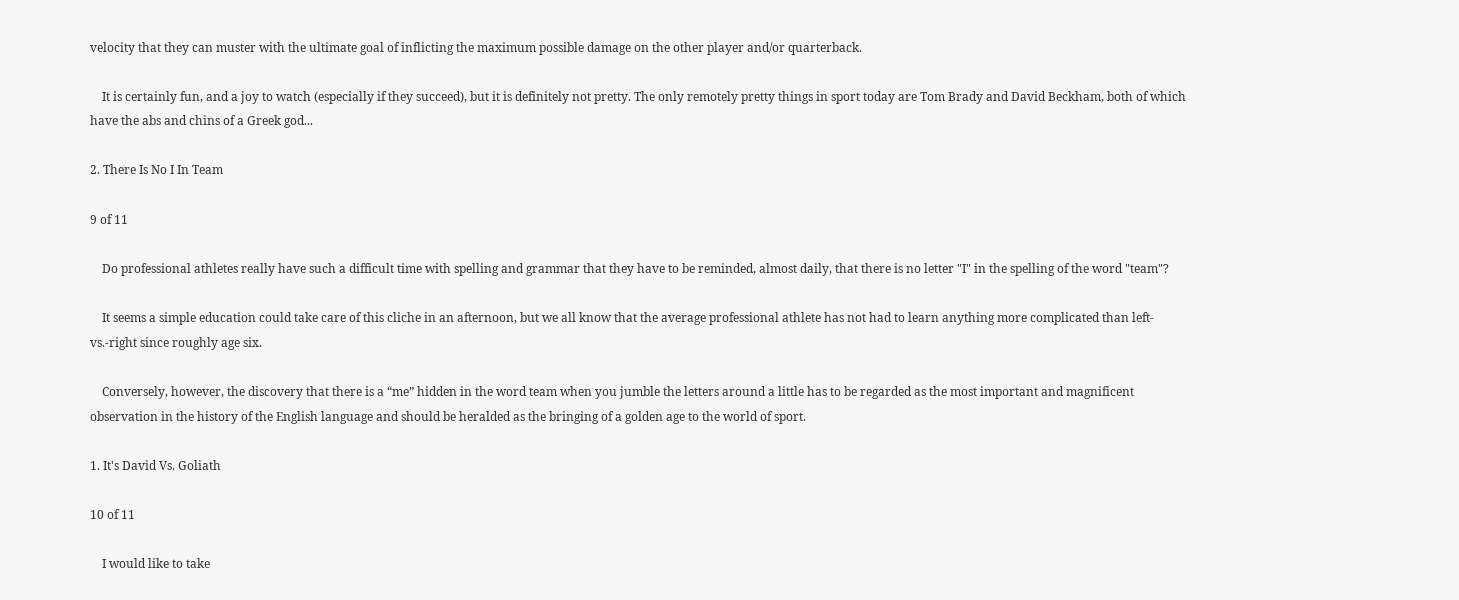velocity that they can muster with the ultimate goal of inflicting the maximum possible damage on the other player and/or quarterback.

    It is certainly fun, and a joy to watch (especially if they succeed), but it is definitely not pretty. The only remotely pretty things in sport today are Tom Brady and David Beckham, both of which have the abs and chins of a Greek god...

2. There Is No I In Team

9 of 11

    Do professional athletes really have such a difficult time with spelling and grammar that they have to be reminded, almost daily, that there is no letter "I" in the spelling of the word "team"?

    It seems a simple education could take care of this cliche in an afternoon, but we all know that the average professional athlete has not had to learn anything more complicated than left-vs.-right since roughly age six.

    Conversely, however, the discovery that there is a “me” hidden in the word team when you jumble the letters around a little has to be regarded as the most important and magnificent observation in the history of the English language and should be heralded as the bringing of a golden age to the world of sport.

1. It's David Vs. Goliath

10 of 11

    I would like to take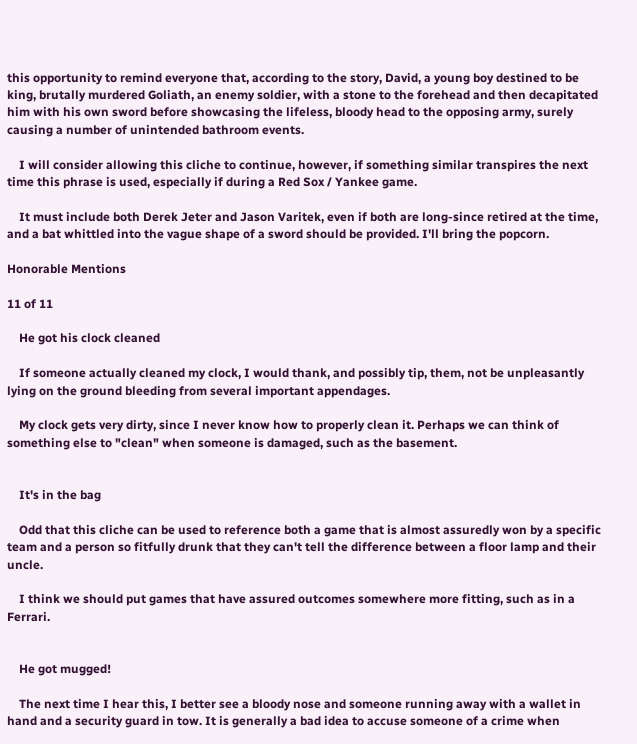this opportunity to remind everyone that, according to the story, David, a young boy destined to be king, brutally murdered Goliath, an enemy soldier, with a stone to the forehead and then decapitated him with his own sword before showcasing the lifeless, bloody head to the opposing army, surely causing a number of unintended bathroom events.

    I will consider allowing this cliche to continue, however, if something similar transpires the next time this phrase is used, especially if during a Red Sox / Yankee game.

    It must include both Derek Jeter and Jason Varitek, even if both are long-since retired at the time, and a bat whittled into the vague shape of a sword should be provided. I'll bring the popcorn.

Honorable Mentions

11 of 11

    He got his clock cleaned

    If someone actually cleaned my clock, I would thank, and possibly tip, them, not be unpleasantly lying on the ground bleeding from several important appendages.

    My clock gets very dirty, since I never know how to properly clean it. Perhaps we can think of something else to "clean" when someone is damaged, such as the basement.


    It's in the bag

    Odd that this cliche can be used to reference both a game that is almost assuredly won by a specific team and a person so fitfully drunk that they can't tell the difference between a floor lamp and their uncle.

    I think we should put games that have assured outcomes somewhere more fitting, such as in a Ferrari.


    He got mugged!

    The next time I hear this, I better see a bloody nose and someone running away with a wallet in hand and a security guard in tow. It is generally a bad idea to accuse someone of a crime when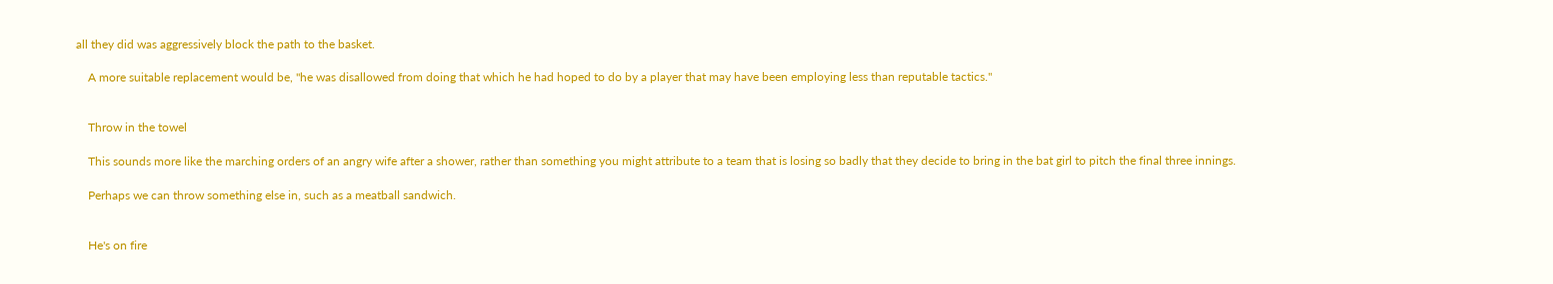all they did was aggressively block the path to the basket.

    A more suitable replacement would be, "he was disallowed from doing that which he had hoped to do by a player that may have been employing less than reputable tactics."


    Throw in the towel

    This sounds more like the marching orders of an angry wife after a shower, rather than something you might attribute to a team that is losing so badly that they decide to bring in the bat girl to pitch the final three innings.

    Perhaps we can throw something else in, such as a meatball sandwich.


    He's on fire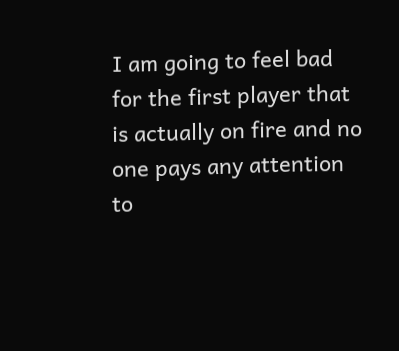I am going to feel bad for the first player that is actually on fire and no one pays any attention to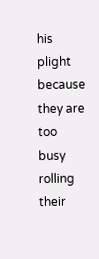his plight because they are too busy rolling their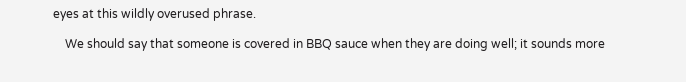eyes at this wildly overused phrase.

    We should say that someone is covered in BBQ sauce when they are doing well; it sounds more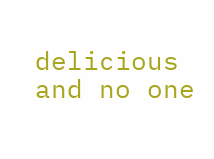delicious and no one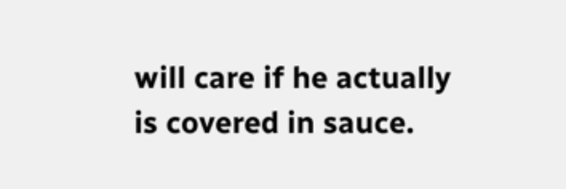will care if he actually is covered in sauce.